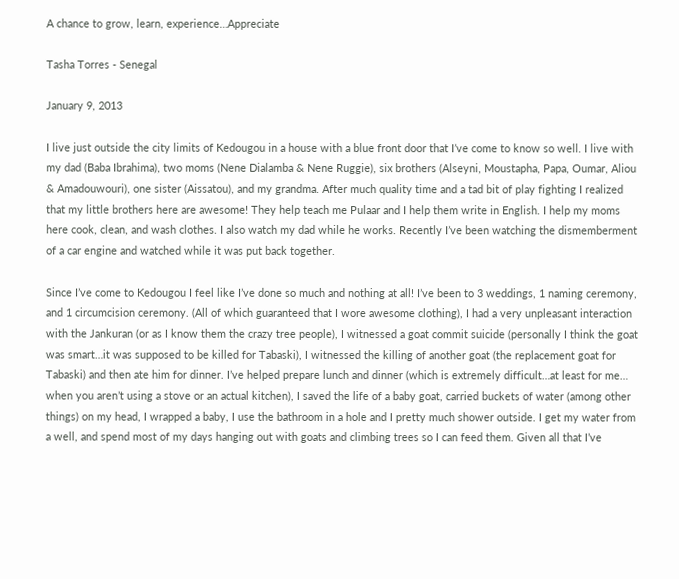A chance to grow, learn, experience…Appreciate

Tasha Torres - Senegal

January 9, 2013

I live just outside the city limits of Kedougou in a house with a blue front door that I’ve come to know so well. I live with my dad (Baba Ibrahima), two moms (Nene Dialamba & Nene Ruggie), six brothers (Alseyni, Moustapha, Papa, Oumar, Aliou & Amadouwouri), one sister (Aissatou), and my grandma. After much quality time and a tad bit of play fighting I realized that my little brothers here are awesome! They help teach me Pulaar and I help them write in English. I help my moms here cook, clean, and wash clothes. I also watch my dad while he works. Recently I’ve been watching the dismemberment of a car engine and watched while it was put back together.

Since I’ve come to Kedougou I feel like I’ve done so much and nothing at all! I’ve been to 3 weddings, 1 naming ceremony, and 1 circumcision ceremony. (All of which guaranteed that I wore awesome clothing), I had a very unpleasant interaction with the Jankuran (or as I know them the crazy tree people), I witnessed a goat commit suicide (personally I think the goat was smart…it was supposed to be killed for Tabaski), I witnessed the killing of another goat (the replacement goat for Tabaski) and then ate him for dinner. I’ve helped prepare lunch and dinner (which is extremely difficult…at least for me… when you aren’t using a stove or an actual kitchen), I saved the life of a baby goat, carried buckets of water (among other things) on my head, I wrapped a baby, I use the bathroom in a hole and I pretty much shower outside. I get my water from a well, and spend most of my days hanging out with goats and climbing trees so I can feed them. Given all that I’ve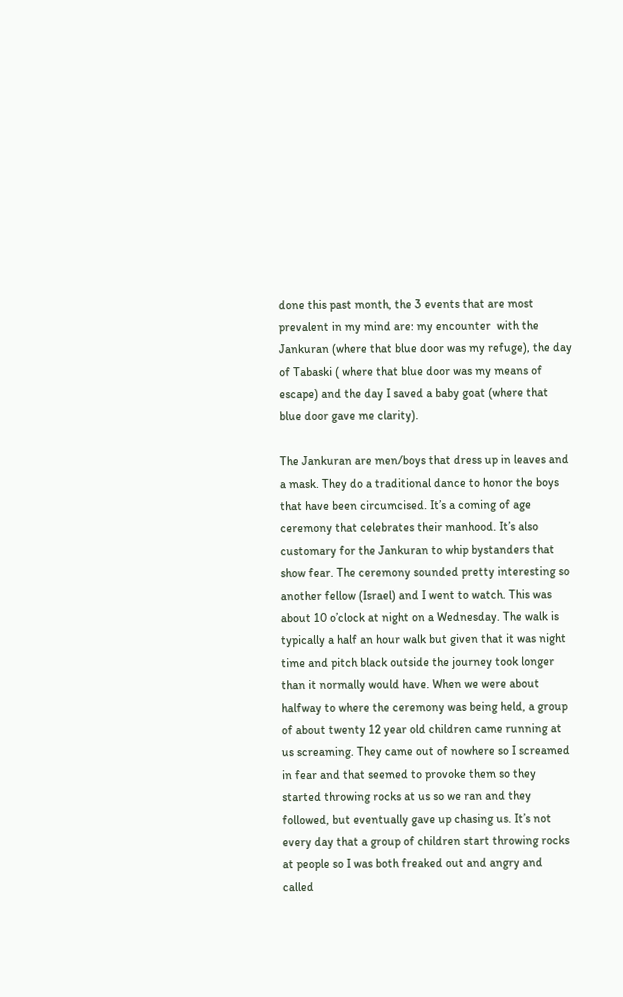done this past month, the 3 events that are most prevalent in my mind are: my encounter  with the Jankuran (where that blue door was my refuge), the day of Tabaski ( where that blue door was my means of escape) and the day I saved a baby goat (where that blue door gave me clarity).

The Jankuran are men/boys that dress up in leaves and a mask. They do a traditional dance to honor the boys that have been circumcised. It’s a coming of age ceremony that celebrates their manhood. It’s also customary for the Jankuran to whip bystanders that show fear. The ceremony sounded pretty interesting so another fellow (Israel) and I went to watch. This was about 10 o’clock at night on a Wednesday. The walk is typically a half an hour walk but given that it was night time and pitch black outside the journey took longer than it normally would have. When we were about halfway to where the ceremony was being held, a group of about twenty 12 year old children came running at us screaming. They came out of nowhere so I screamed in fear and that seemed to provoke them so they started throwing rocks at us so we ran and they followed, but eventually gave up chasing us. It’s not every day that a group of children start throwing rocks at people so I was both freaked out and angry and called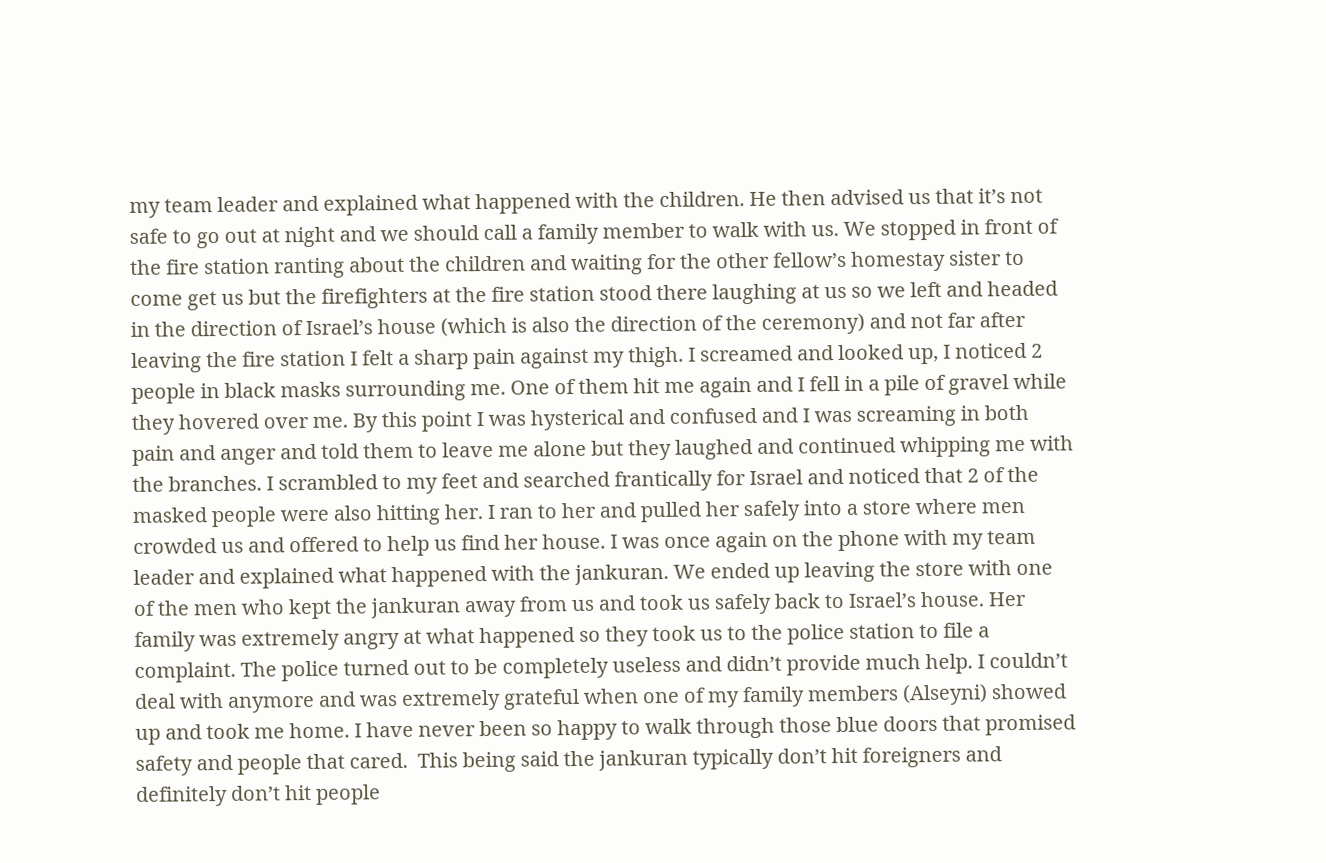my team leader and explained what happened with the children. He then advised us that it’s not safe to go out at night and we should call a family member to walk with us. We stopped in front of the fire station ranting about the children and waiting for the other fellow’s homestay sister to come get us but the firefighters at the fire station stood there laughing at us so we left and headed in the direction of Israel’s house (which is also the direction of the ceremony) and not far after leaving the fire station I felt a sharp pain against my thigh. I screamed and looked up, I noticed 2 people in black masks surrounding me. One of them hit me again and I fell in a pile of gravel while they hovered over me. By this point I was hysterical and confused and I was screaming in both pain and anger and told them to leave me alone but they laughed and continued whipping me with the branches. I scrambled to my feet and searched frantically for Israel and noticed that 2 of the masked people were also hitting her. I ran to her and pulled her safely into a store where men crowded us and offered to help us find her house. I was once again on the phone with my team leader and explained what happened with the jankuran. We ended up leaving the store with one of the men who kept the jankuran away from us and took us safely back to Israel’s house. Her family was extremely angry at what happened so they took us to the police station to file a complaint. The police turned out to be completely useless and didn’t provide much help. I couldn’t deal with anymore and was extremely grateful when one of my family members (Alseyni) showed up and took me home. I have never been so happy to walk through those blue doors that promised safety and people that cared.  This being said the jankuran typically don’t hit foreigners and definitely don’t hit people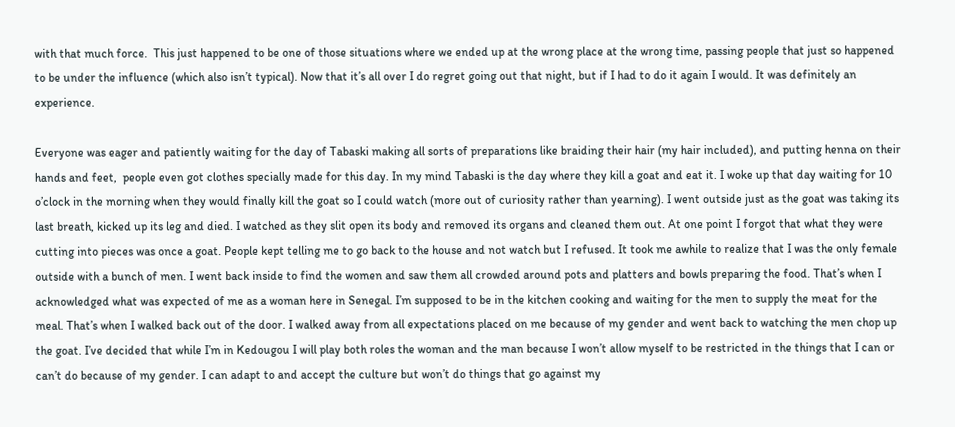with that much force.  This just happened to be one of those situations where we ended up at the wrong place at the wrong time, passing people that just so happened to be under the influence (which also isn’t typical). Now that it’s all over I do regret going out that night, but if I had to do it again I would. It was definitely an experience.

Everyone was eager and patiently waiting for the day of Tabaski making all sorts of preparations like braiding their hair (my hair included), and putting henna on their hands and feet,  people even got clothes specially made for this day. In my mind Tabaski is the day where they kill a goat and eat it. I woke up that day waiting for 10 o’clock in the morning when they would finally kill the goat so I could watch (more out of curiosity rather than yearning). I went outside just as the goat was taking its last breath, kicked up its leg and died. I watched as they slit open its body and removed its organs and cleaned them out. At one point I forgot that what they were cutting into pieces was once a goat. People kept telling me to go back to the house and not watch but I refused. It took me awhile to realize that I was the only female outside with a bunch of men. I went back inside to find the women and saw them all crowded around pots and platters and bowls preparing the food. That’s when I acknowledged what was expected of me as a woman here in Senegal. I’m supposed to be in the kitchen cooking and waiting for the men to supply the meat for the meal. That’s when I walked back out of the door. I walked away from all expectations placed on me because of my gender and went back to watching the men chop up the goat. I’ve decided that while I’m in Kedougou I will play both roles the woman and the man because I won’t allow myself to be restricted in the things that I can or can’t do because of my gender. I can adapt to and accept the culture but won’t do things that go against my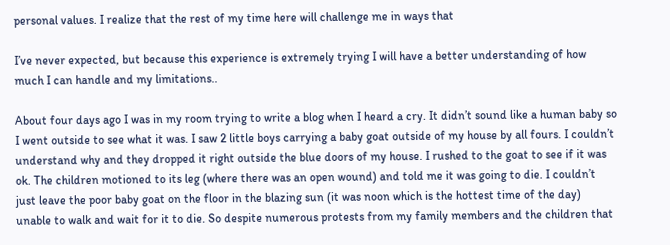personal values. I realize that the rest of my time here will challenge me in ways that

I’ve never expected, but because this experience is extremely trying I will have a better understanding of how much I can handle and my limitations..

About four days ago I was in my room trying to write a blog when I heard a cry. It didn’t sound like a human baby so I went outside to see what it was. I saw 2 little boys carrying a baby goat outside of my house by all fours. I couldn’t understand why and they dropped it right outside the blue doors of my house. I rushed to the goat to see if it was ok. The children motioned to its leg (where there was an open wound) and told me it was going to die. I couldn’t just leave the poor baby goat on the floor in the blazing sun (it was noon which is the hottest time of the day) unable to walk and wait for it to die. So despite numerous protests from my family members and the children that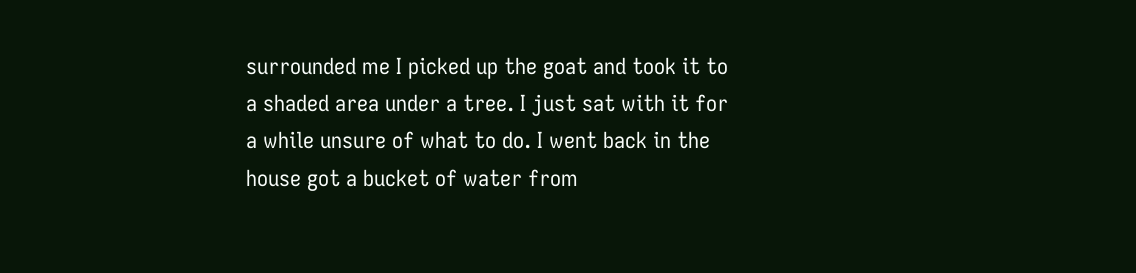surrounded me I picked up the goat and took it to a shaded area under a tree. I just sat with it for a while unsure of what to do. I went back in the house got a bucket of water from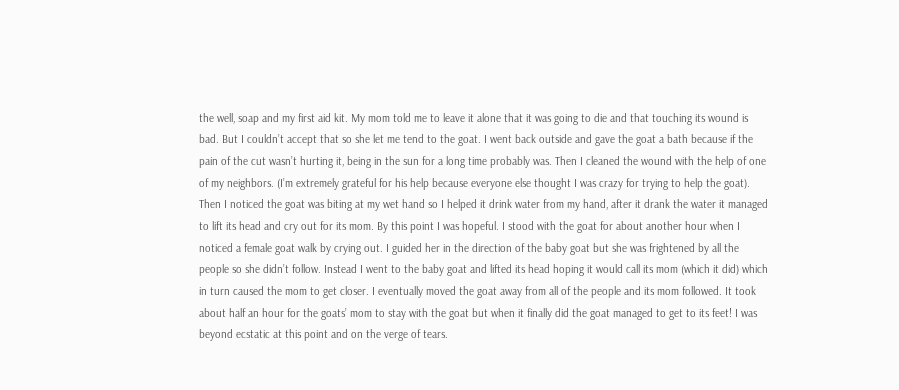the well, soap and my first aid kit. My mom told me to leave it alone that it was going to die and that touching its wound is bad. But I couldn’t accept that so she let me tend to the goat. I went back outside and gave the goat a bath because if the pain of the cut wasn’t hurting it, being in the sun for a long time probably was. Then I cleaned the wound with the help of one of my neighbors. (I’m extremely grateful for his help because everyone else thought I was crazy for trying to help the goat). Then I noticed the goat was biting at my wet hand so I helped it drink water from my hand, after it drank the water it managed to lift its head and cry out for its mom. By this point I was hopeful. I stood with the goat for about another hour when I noticed a female goat walk by crying out. I guided her in the direction of the baby goat but she was frightened by all the people so she didn’t follow. Instead I went to the baby goat and lifted its head hoping it would call its mom (which it did) which in turn caused the mom to get closer. I eventually moved the goat away from all of the people and its mom followed. It took about half an hour for the goats’ mom to stay with the goat but when it finally did the goat managed to get to its feet! I was beyond ecstatic at this point and on the verge of tears.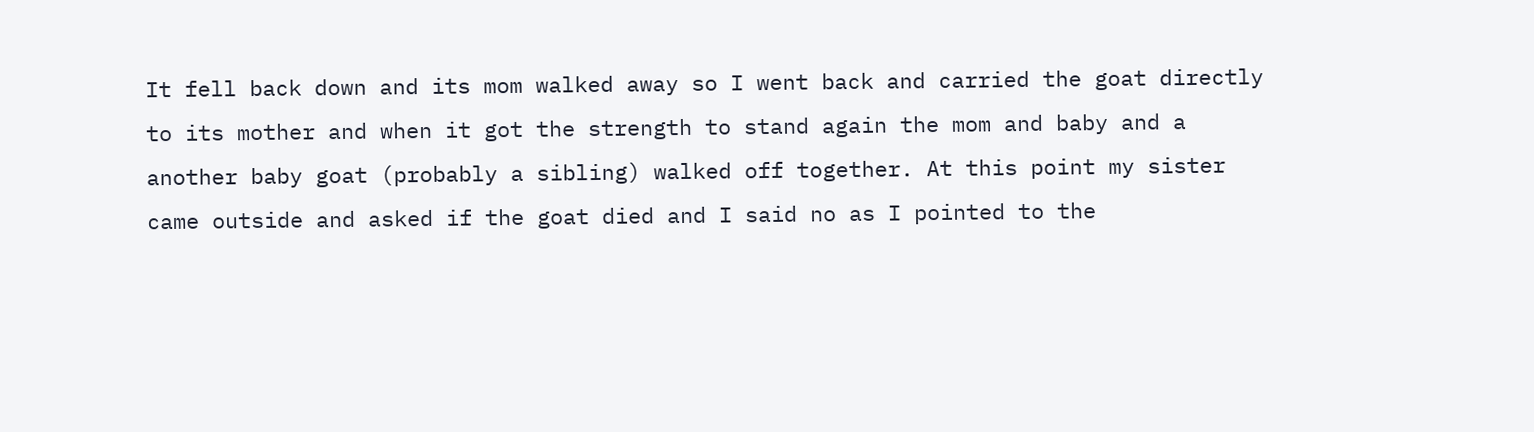It fell back down and its mom walked away so I went back and carried the goat directly to its mother and when it got the strength to stand again the mom and baby and a another baby goat (probably a sibling) walked off together. At this point my sister came outside and asked if the goat died and I said no as I pointed to the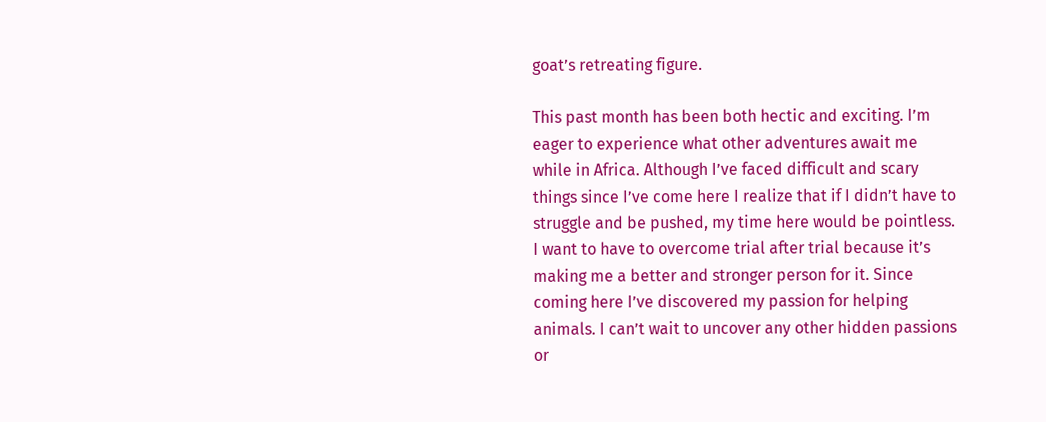goat’s retreating figure.

This past month has been both hectic and exciting. I’m eager to experience what other adventures await me while in Africa. Although I’ve faced difficult and scary things since I’ve come here I realize that if I didn’t have to struggle and be pushed, my time here would be pointless. I want to have to overcome trial after trial because it’s making me a better and stronger person for it. Since coming here I’ve discovered my passion for helping animals. I can’t wait to uncover any other hidden passions or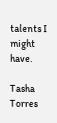talents I might have.

Tasha Torres